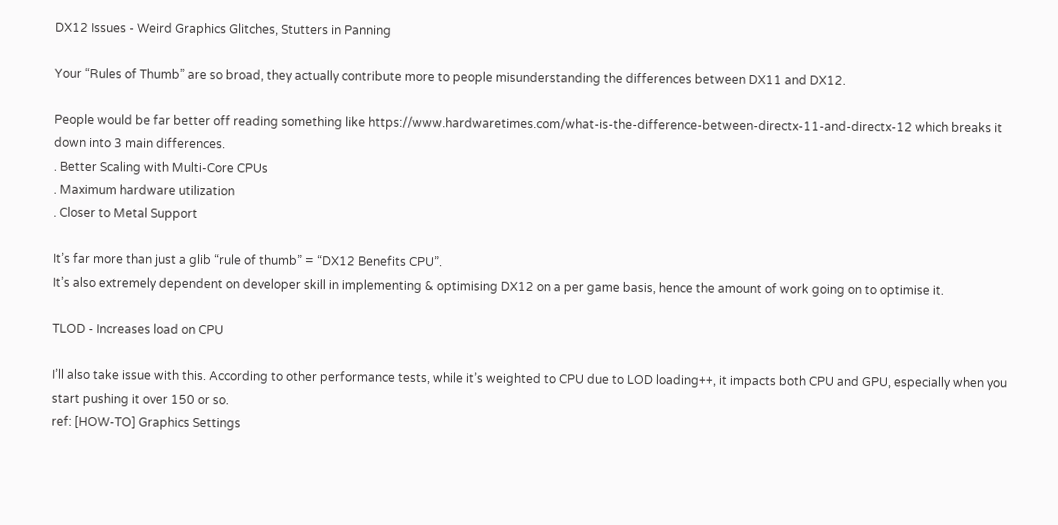DX12 Issues - Weird Graphics Glitches, Stutters in Panning

Your “Rules of Thumb” are so broad, they actually contribute more to people misunderstanding the differences between DX11 and DX12.

People would be far better off reading something like https://www.hardwaretimes.com/what-is-the-difference-between-directx-11-and-directx-12 which breaks it down into 3 main differences.
. Better Scaling with Multi-Core CPUs
. Maximum hardware utilization
. Closer to Metal Support

It’s far more than just a glib “rule of thumb” = “DX12 Benefits CPU”.
It’s also extremely dependent on developer skill in implementing & optimising DX12 on a per game basis, hence the amount of work going on to optimise it.

TLOD - Increases load on CPU

I’ll also take issue with this. According to other performance tests, while it’s weighted to CPU due to LOD loading++, it impacts both CPU and GPU, especially when you start pushing it over 150 or so.
ref: [HOW-TO] Graphics Settings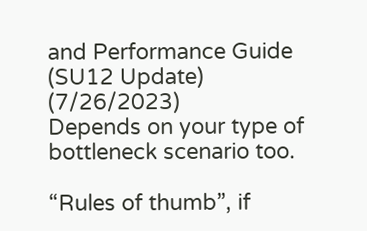and Performance Guide (SU12 Update) (7/26/2023)
Depends on your type of bottleneck scenario too.

“Rules of thumb”, if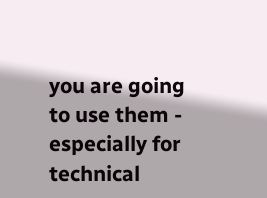you are going to use them - especially for technical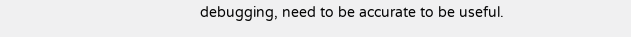debugging, need to be accurate to be useful.